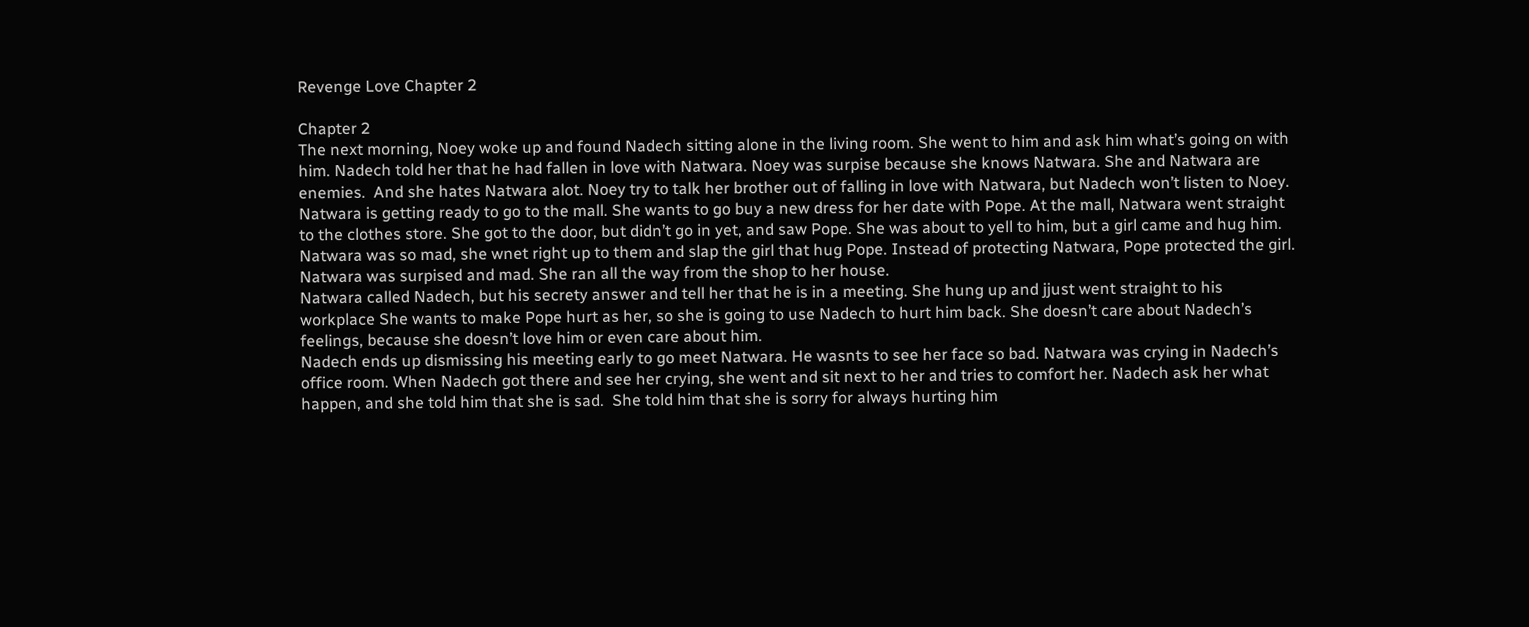Revenge Love Chapter 2

Chapter 2
The next morning, Noey woke up and found Nadech sitting alone in the living room. She went to him and ask him what’s going on with him. Nadech told her that he had fallen in love with Natwara. Noey was surpise because she knows Natwara. She and Natwara are enemies.  And she hates Natwara alot. Noey try to talk her brother out of falling in love with Natwara, but Nadech won’t listen to Noey.
Natwara is getting ready to go to the mall. She wants to go buy a new dress for her date with Pope. At the mall, Natwara went straight to the clothes store. She got to the door, but didn’t go in yet, and saw Pope. She was about to yell to him, but a girl came and hug him. Natwara was so mad, she wnet right up to them and slap the girl that hug Pope. Instead of protecting Natwara, Pope protected the girl. Natwara was surpised and mad. She ran all the way from the shop to her house.
Natwara called Nadech, but his secrety answer and tell her that he is in a meeting. She hung up and jjust went straight to his workplace She wants to make Pope hurt as her, so she is going to use Nadech to hurt him back. She doesn’t care about Nadech’s feelings, because she doesn’t love him or even care about him.
Nadech ends up dismissing his meeting early to go meet Natwara. He wasnts to see her face so bad. Natwara was crying in Nadech’s office room. When Nadech got there and see her crying, she went and sit next to her and tries to comfort her. Nadech ask her what happen, and she told him that she is sad.  She told him that she is sorry for always hurting him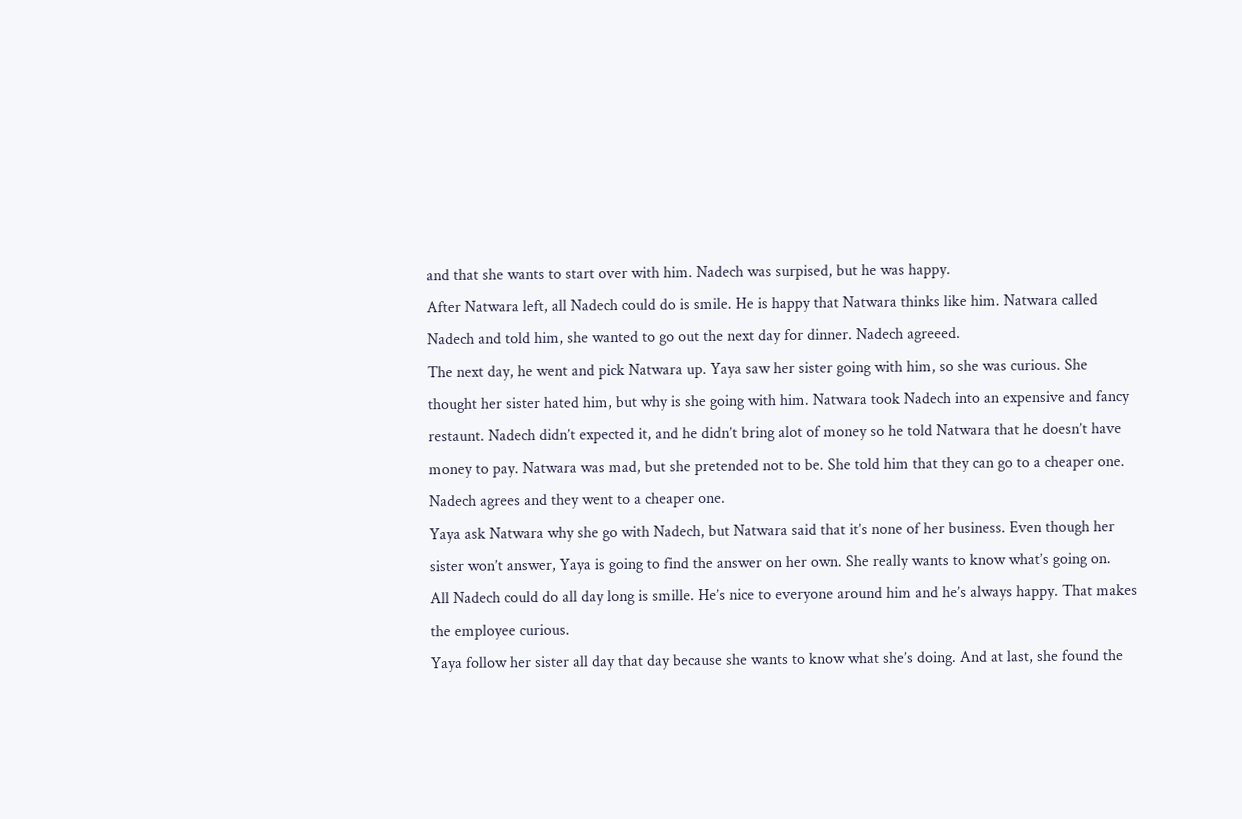and that she wants to start over with him. Nadech was surpised, but he was happy.
After Natwara left, all Nadech could do is smile. He is happy that Natwara thinks like him. Natwara called Nadech and told him, she wanted to go out the next day for dinner. Nadech agreeed.
The next day, he went and pick Natwara up. Yaya saw her sister going with him, so she was curious. She thought her sister hated him, but why is she going with him. Natwara took Nadech into an expensive and fancy restaunt. Nadech didn’t expected it, and he didn’t bring alot of money so he told Natwara that he doesn’t have money to pay. Natwara was mad, but she pretended not to be. She told him that they can go to a cheaper one. Nadech agrees and they went to a cheaper one.
Yaya ask Natwara why she go with Nadech, but Natwara said that it’s none of her business. Even though her sister won’t answer, Yaya is going to find the answer on her own. She really wants to know what’s going on.
All Nadech could do all day long is smille. He’s nice to everyone around him and he’s always happy. That makes the employee curious.
Yaya follow her sister all day that day because she wants to know what she’s doing. And at last, she found the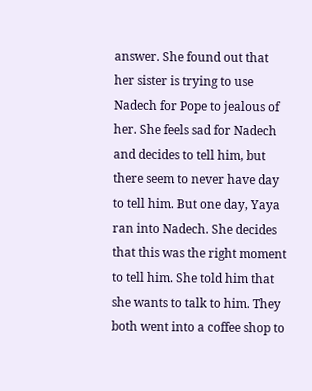answer. She found out that her sister is trying to use Nadech for Pope to jealous of her. She feels sad for Nadech and decides to tell him, but there seem to never have day to tell him. But one day, Yaya ran into Nadech. She decides that this was the right moment to tell him. She told him that she wants to talk to him. They both went into a coffee shop to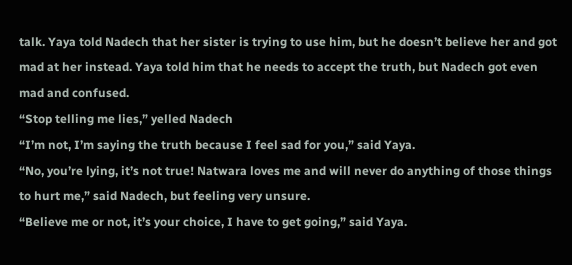talk. Yaya told Nadech that her sister is trying to use him, but he doesn’t believe her and got mad at her instead. Yaya told him that he needs to accept the truth, but Nadech got even mad and confused.
“Stop telling me lies,” yelled Nadech
“I’m not, I’m saying the truth because I feel sad for you,” said Yaya.
“No, you’re lying, it’s not true! Natwara loves me and will never do anything of those things to hurt me,” said Nadech, but feeling very unsure.
“Believe me or not, it’s your choice, I have to get going,” said Yaya.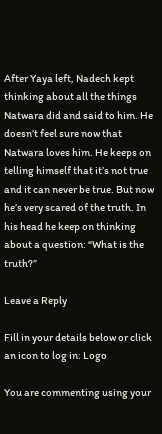After Yaya left, Nadech kept thinking about all the things Natwara did and said to him. He doesn’t feel sure now that Natwara loves him. He keeps on telling himself that it’s not true and it can never be true. But now he’s very scared of the truth. In his head he keep on thinking about a question: “What is the truth?”

Leave a Reply

Fill in your details below or click an icon to log in: Logo

You are commenting using your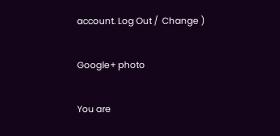account. Log Out /  Change )

Google+ photo

You are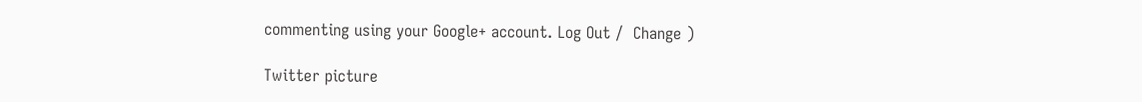commenting using your Google+ account. Log Out /  Change )

Twitter picture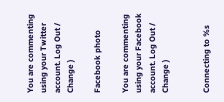You are commenting using your Twitter account. Log Out /  Change )

Facebook photo

You are commenting using your Facebook account. Log Out /  Change )


Connecting to %s